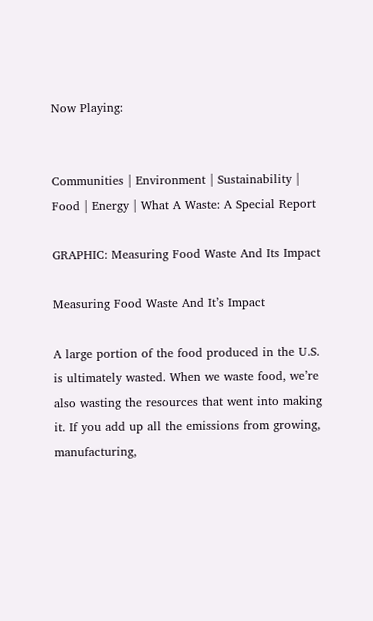Now Playing:


Communities | Environment | Sustainability | Food | Energy | What A Waste: A Special Report

GRAPHIC: Measuring Food Waste And Its Impact

Measuring Food Waste And It’s Impact

A large portion of the food produced in the U.S. is ultimately wasted. When we waste food, we’re also wasting the resources that went into making it. If you add up all the emissions from growing, manufacturing,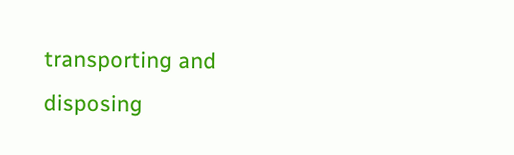transporting and disposing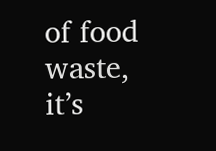of food waste, it’s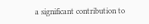a significant contribution to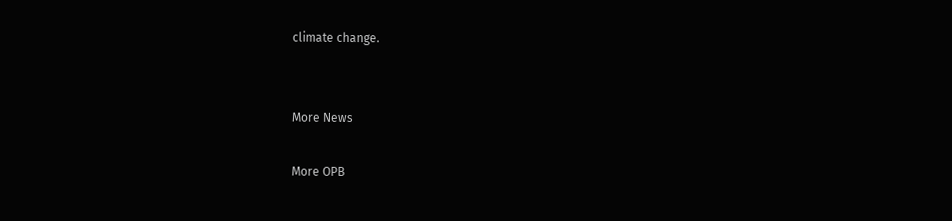climate change.


More News

More OPB